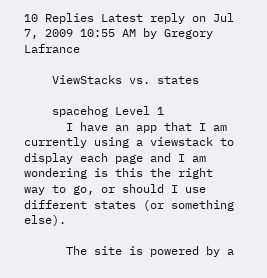10 Replies Latest reply on Jul 7, 2009 10:55 AM by Gregory Lafrance

    ViewStacks vs. states

    spacehog Level 1
      I have an app that I am currently using a viewstack to display each page and I am wondering is this the right way to go, or should I use different states (or something else).

      The site is powered by a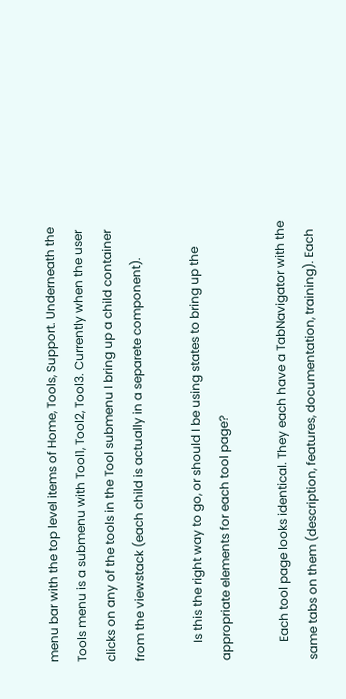menu bar with the top level items of Home, Tools, Support. Underneath the Tools menu is a submenu with Tool1, Tool2, Tool3. Currently when the user clicks on any of the tools in the Tool submenu I bring up a child container from the viewstack (each child is actually in a separete component).

      Is this the right way to go, or should I be using states to bring up the appropriate elements for each tool page?

      Each tool page looks identical. They each have a TabNavigator with the same tabs on them (description, features, documentation, training). Each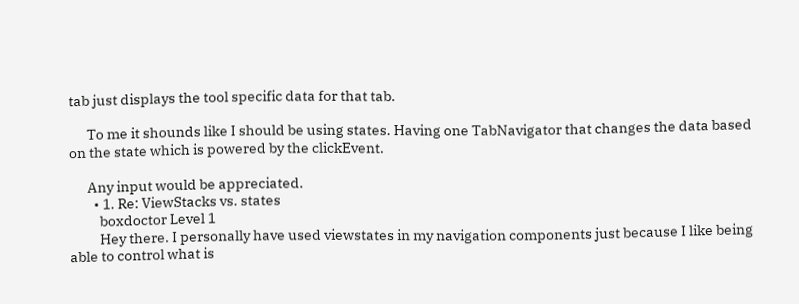tab just displays the tool specific data for that tab.

      To me it shounds like I should be using states. Having one TabNavigator that changes the data based on the state which is powered by the clickEvent.

      Any input would be appreciated.
        • 1. Re: ViewStacks vs. states
          boxdoctor Level 1
          Hey there. I personally have used viewstates in my navigation components just because I like being able to control what is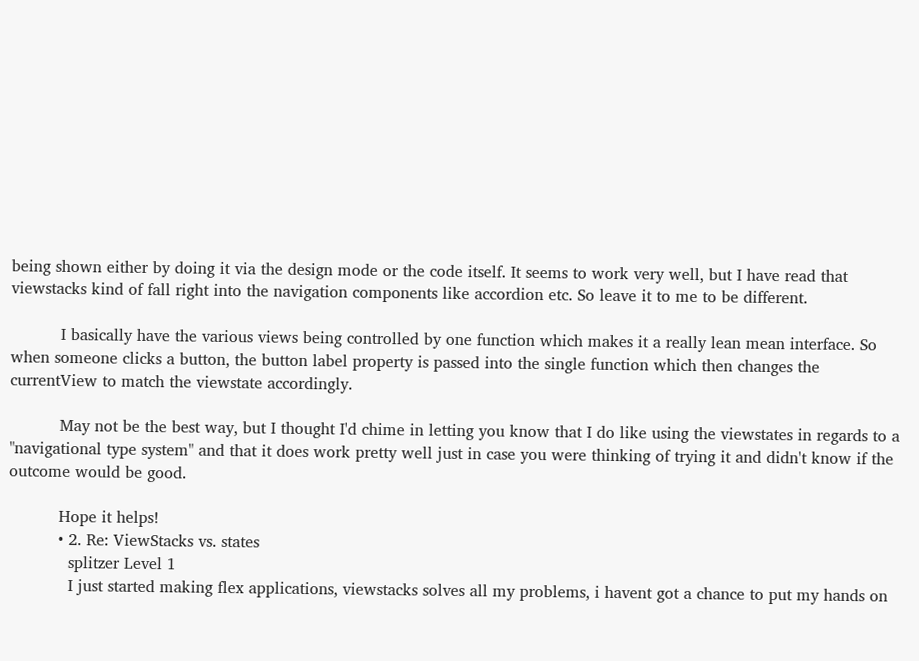being shown either by doing it via the design mode or the code itself. It seems to work very well, but I have read that viewstacks kind of fall right into the navigation components like accordion etc. So leave it to me to be different.

          I basically have the various views being controlled by one function which makes it a really lean mean interface. So when someone clicks a button, the button label property is passed into the single function which then changes the currentView to match the viewstate accordingly.

          May not be the best way, but I thought I'd chime in letting you know that I do like using the viewstates in regards to a "navigational type system" and that it does work pretty well just in case you were thinking of trying it and didn't know if the outcome would be good.

          Hope it helps!
          • 2. Re: ViewStacks vs. states
            splitzer Level 1
            I just started making flex applications, viewstacks solves all my problems, i havent got a chance to put my hands on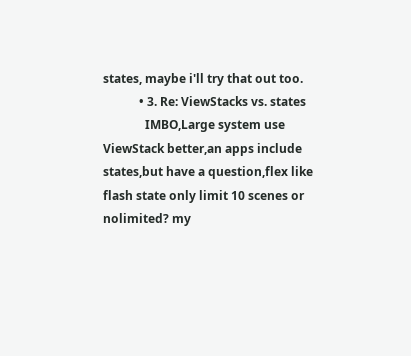states, maybe i'll try that out too.
            • 3. Re: ViewStacks vs. states
              IMBO,Large system use ViewStack better,an apps include states,but have a question,flex like flash state only limit 10 scenes or nolimited? my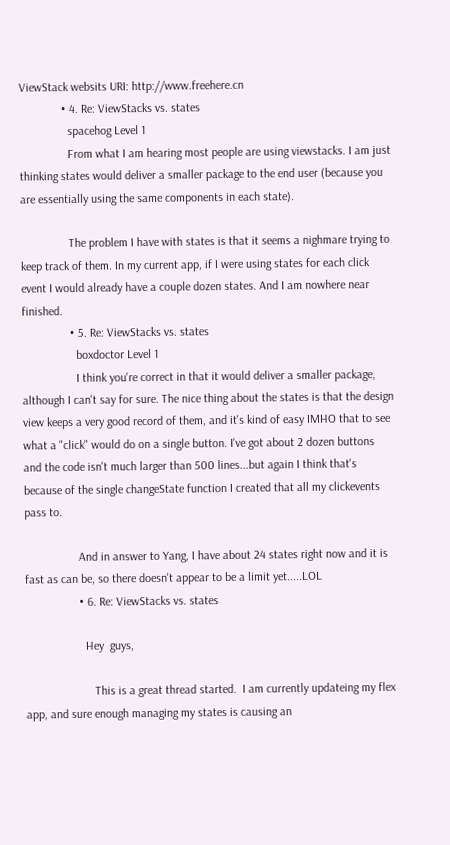ViewStack websits URI: http://www.freehere.cn
              • 4. Re: ViewStacks vs. states
                spacehog Level 1
                From what I am hearing most people are using viewstacks. I am just thinking states would deliver a smaller package to the end user (because you are essentially using the same components in each state).

                The problem I have with states is that it seems a nighmare trying to keep track of them. In my current app, if I were using states for each click event I would already have a couple dozen states. And I am nowhere near finished.
                • 5. Re: ViewStacks vs. states
                  boxdoctor Level 1
                  I think you're correct in that it would deliver a smaller package, although I can't say for sure. The nice thing about the states is that the design view keeps a very good record of them, and it's kind of easy IMHO that to see what a "click" would do on a single button. I've got about 2 dozen buttons and the code isn't much larger than 500 lines...but again I think that's because of the single changeState function I created that all my clickevents pass to.

                  And in answer to Yang, I have about 24 states right now and it is fast as can be, so there doesn't appear to be a limit yet.....LOL
                  • 6. Re: ViewStacks vs. states

                    Hey  guys,

                       This is a great thread started.  I am currently updateing my flex app, and sure enough managing my states is causing an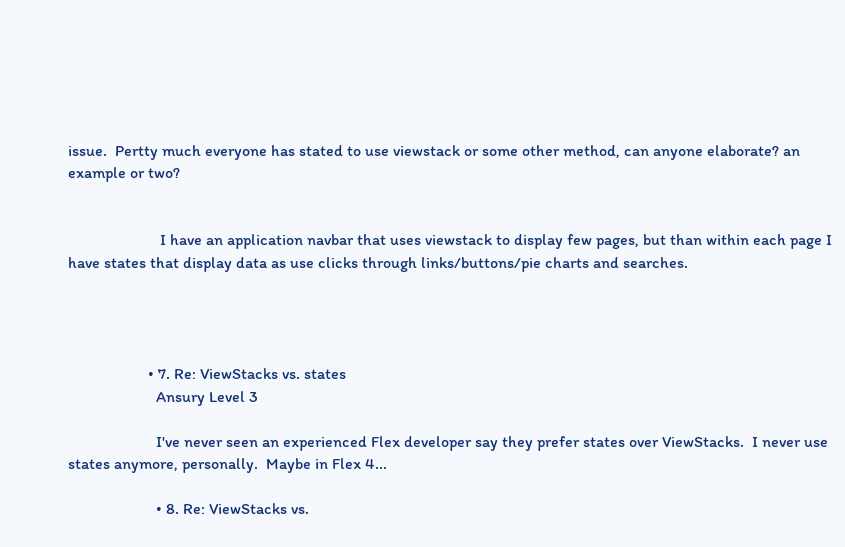issue.  Pertty much everyone has stated to use viewstack or some other method, can anyone elaborate? an example or two?


                       I have an application navbar that uses viewstack to display few pages, but than within each page I have states that display data as use clicks through links/buttons/pie charts and searches.




                    • 7. Re: ViewStacks vs. states
                      Ansury Level 3

                      I've never seen an experienced Flex developer say they prefer states over ViewStacks.  I never use states anymore, personally.  Maybe in Flex 4...

                      • 8. Re: ViewStacks vs.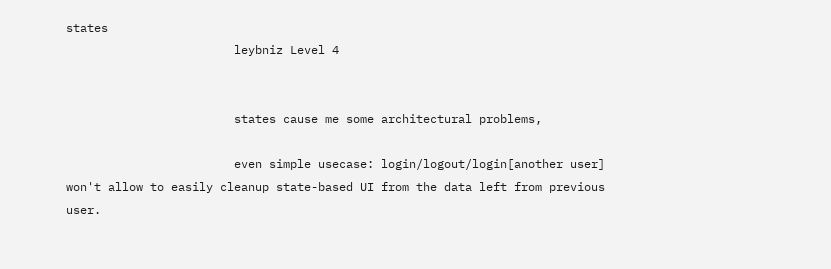states
                        leybniz Level 4


                        states cause me some architectural problems,

                        even simple usecase: login/logout/login[another user] won't allow to easily cleanup state-based UI from the data left from previous user.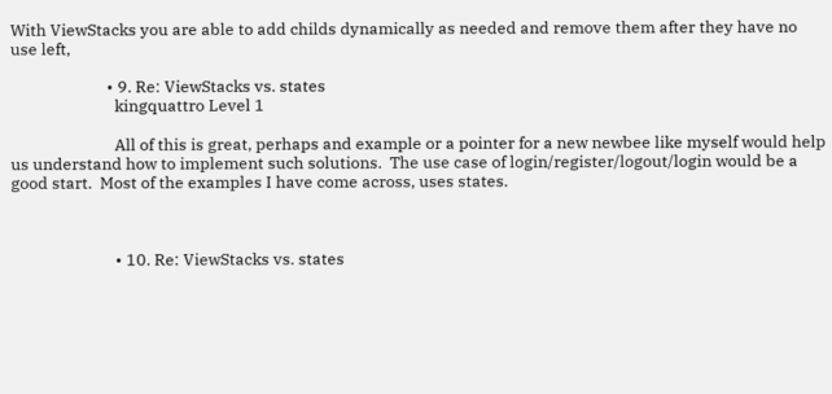With ViewStacks you are able to add childs dynamically as needed and remove them after they have no use left,

                        • 9. Re: ViewStacks vs. states
                          kingquattro Level 1

                          All of this is great, perhaps and example or a pointer for a new newbee like myself would help us understand how to implement such solutions.  The use case of login/register/logout/login would be a good start.  Most of the examples I have come across, uses states.



                          • 10. Re: ViewStacks vs. states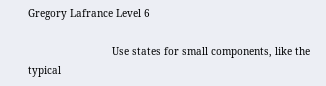Gregory Lafrance Level 6

                            Use states for small components, like the typical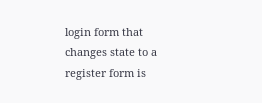login form that changes state to a register form is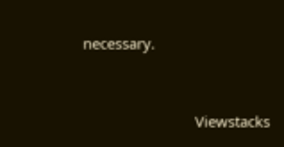necessary.


                            Viewstacks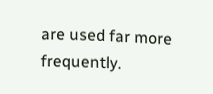are used far more frequently.